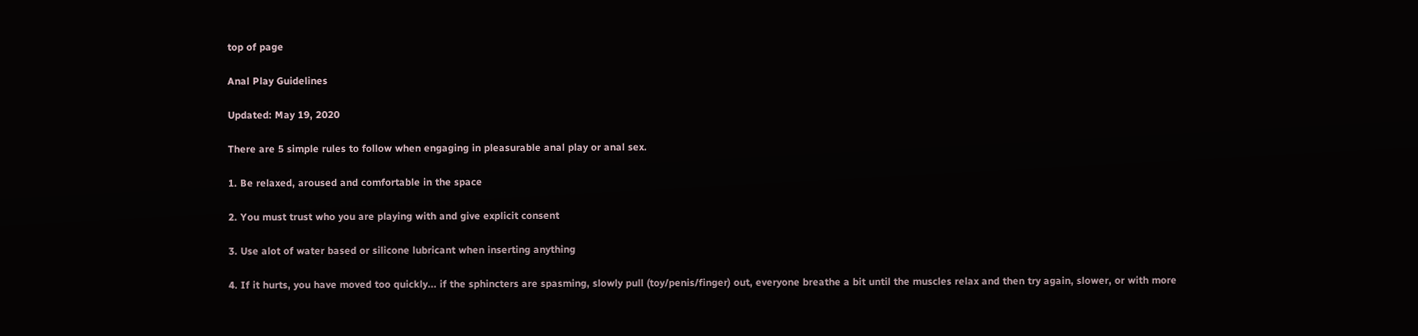top of page

Anal Play Guidelines

Updated: May 19, 2020

There are 5 simple rules to follow when engaging in pleasurable anal play or anal sex.

1. Be relaxed, aroused and comfortable in the space

2. You must trust who you are playing with and give explicit consent

3. Use alot of water based or silicone lubricant when inserting anything

4. If it hurts, you have moved too quickly... if the sphincters are spasming, slowly pull (toy/penis/finger) out, everyone breathe a bit until the muscles relax and then try again, slower, or with more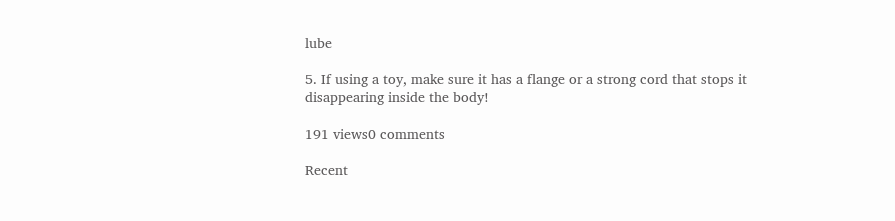lube

5. If using a toy, make sure it has a flange or a strong cord that stops it disappearing inside the body!

191 views0 comments

Recent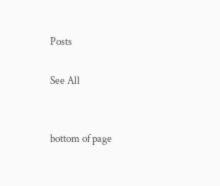Posts

See All


bottom of page